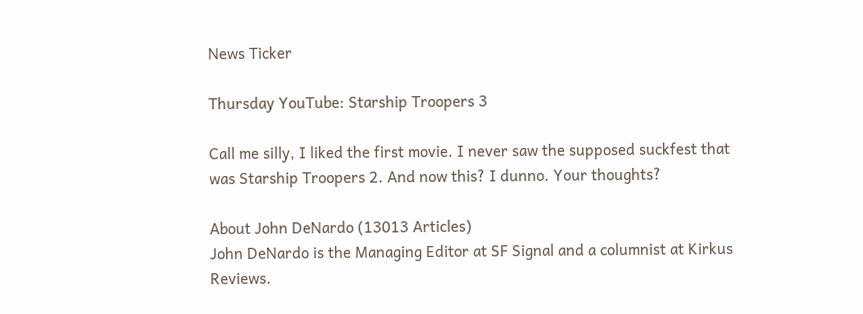News Ticker

Thursday YouTube: Starship Troopers 3

Call me silly, I liked the first movie. I never saw the supposed suckfest that was Starship Troopers 2. And now this? I dunno. Your thoughts?

About John DeNardo (13013 Articles)
John DeNardo is the Managing Editor at SF Signal and a columnist at Kirkus Reviews.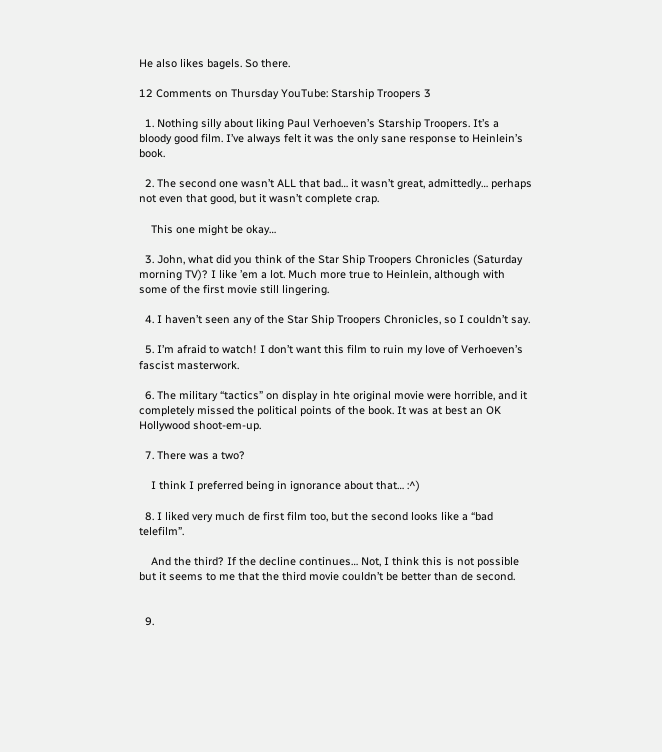He also likes bagels. So there.

12 Comments on Thursday YouTube: Starship Troopers 3

  1. Nothing silly about liking Paul Verhoeven’s Starship Troopers. It’s a bloody good film. I’ve always felt it was the only sane response to Heinlein’s book.

  2. The second one wasn’t ALL that bad… it wasn’t great, admittedly… perhaps not even that good, but it wasn’t complete crap.

    This one might be okay…

  3. John, what did you think of the Star Ship Troopers Chronicles (Saturday morning TV)? I like ’em a lot. Much more true to Heinlein, although with some of the first movie still lingering.

  4. I haven’t seen any of the Star Ship Troopers Chronicles, so I couldn’t say.

  5. I’m afraid to watch! I don’t want this film to ruin my love of Verhoeven’s fascist masterwork.

  6. The military “tactics” on display in hte original movie were horrible, and it completely missed the political points of the book. It was at best an OK Hollywood shoot-em-up.

  7. There was a two?

    I think I preferred being in ignorance about that… :^)

  8. I liked very much de first film too, but the second looks like a “bad telefilm”.

    And the third? If the decline continues… Not, I think this is not possible but it seems to me that the third movie couldn’t be better than de second.


  9.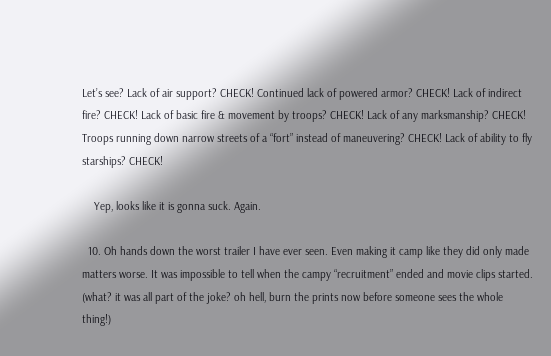Let’s see? Lack of air support? CHECK! Continued lack of powered armor? CHECK! Lack of indirect fire? CHECK! Lack of basic fire & movement by troops? CHECK! Lack of any marksmanship? CHECK! Troops running down narrow streets of a “fort” instead of maneuvering? CHECK! Lack of ability to fly starships? CHECK!

    Yep, looks like it is gonna suck. Again.

  10. Oh hands down the worst trailer I have ever seen. Even making it camp like they did only made matters worse. It was impossible to tell when the campy “recruitment” ended and movie clips started. (what? it was all part of the joke? oh hell, burn the prints now before someone sees the whole thing!)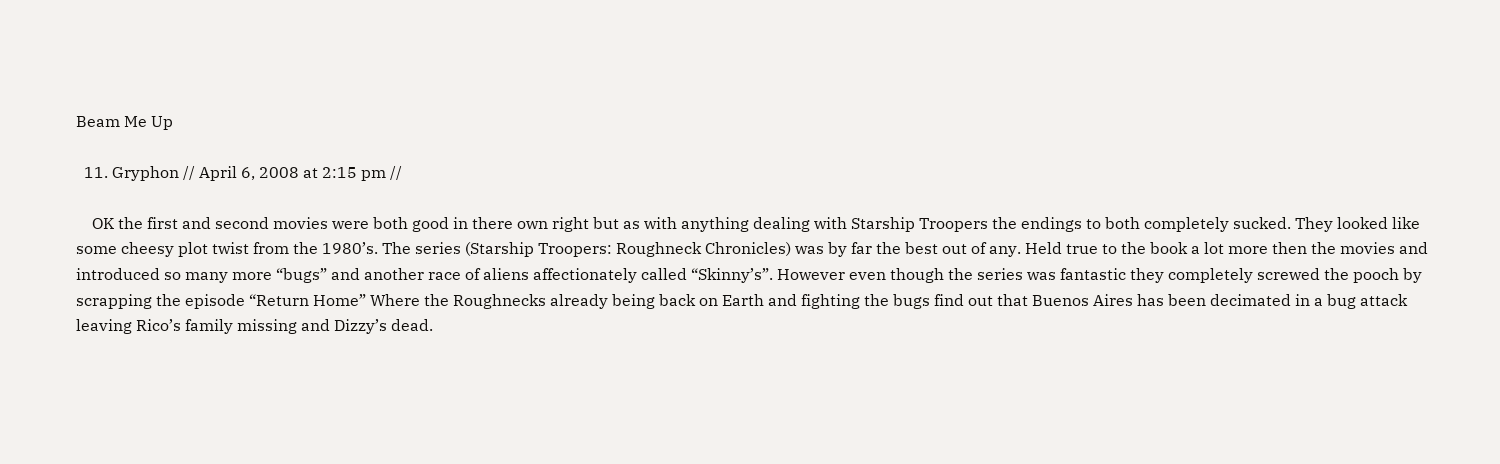Beam Me Up

  11. Gryphon // April 6, 2008 at 2:15 pm //

    OK the first and second movies were both good in there own right but as with anything dealing with Starship Troopers the endings to both completely sucked. They looked like some cheesy plot twist from the 1980’s. The series (Starship Troopers: Roughneck Chronicles) was by far the best out of any. Held true to the book a lot more then the movies and introduced so many more “bugs” and another race of aliens affectionately called “Skinny’s”. However even though the series was fantastic they completely screwed the pooch by scrapping the episode “Return Home” Where the Roughnecks already being back on Earth and fighting the bugs find out that Buenos Aires has been decimated in a bug attack leaving Rico’s family missing and Dizzy’s dead.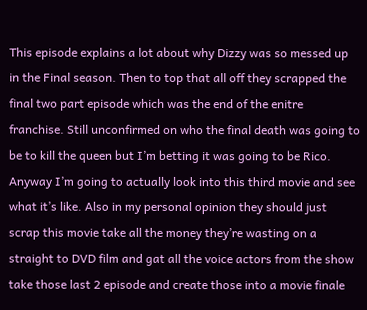This episode explains a lot about why Dizzy was so messed up in the Final season. Then to top that all off they scrapped the final two part episode which was the end of the enitre franchise. Still unconfirmed on who the final death was going to be to kill the queen but I’m betting it was going to be Rico. Anyway I’m going to actually look into this third movie and see what it’s like. Also in my personal opinion they should just scrap this movie take all the money they’re wasting on a straight to DVD film and gat all the voice actors from the show take those last 2 episode and create those into a movie finale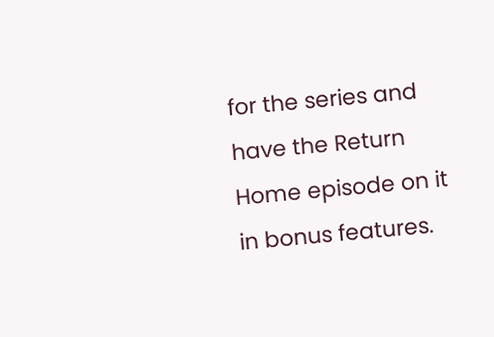for the series and have the Return Home episode on it in bonus features.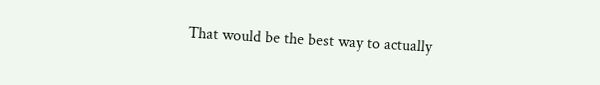That would be the best way to actually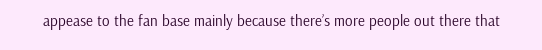appease to the fan base mainly because there’s more people out there that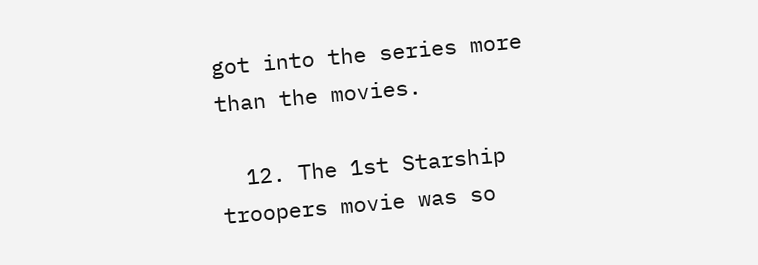got into the series more than the movies.

  12. The 1st Starship troopers movie was so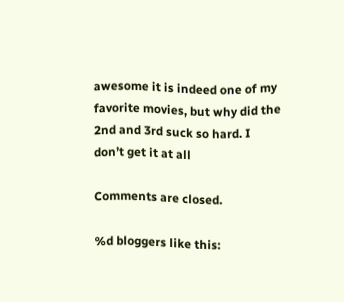awesome it is indeed one of my favorite movies, but why did the 2nd and 3rd suck so hard. I don’t get it at all

Comments are closed.

%d bloggers like this: